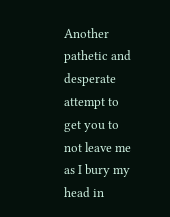Another pathetic and desperate attempt to get you to not leave me as I bury my head in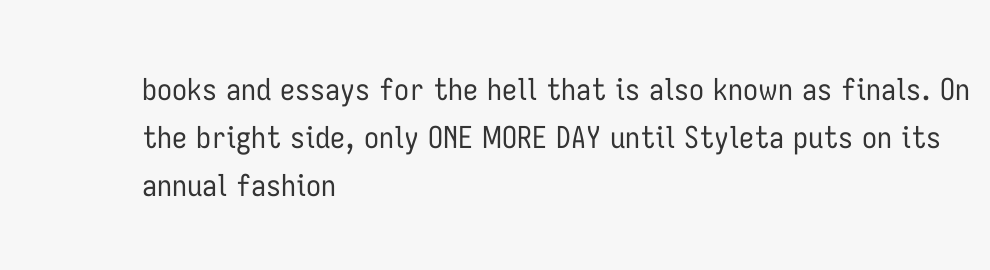books and essays for the hell that is also known as finals. On the bright side, only ONE MORE DAY until Styleta puts on its annual fashion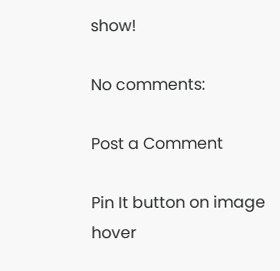show!

No comments:

Post a Comment

Pin It button on image hover